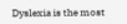Dyslexia is the most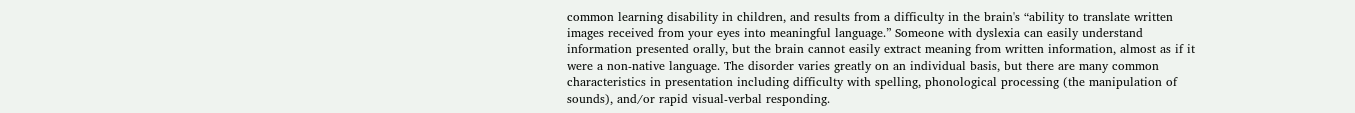common learning disability in children, and results from a difficulty in the brain's “ability to translate written images received from your eyes into meaningful language.” Someone with dyslexia can easily understand information presented orally, but the brain cannot easily extract meaning from written information, almost as if it were a non-native language. The disorder varies greatly on an individual basis, but there are many common characteristics in presentation including difficulty with spelling, phonological processing (the manipulation of sounds), and/or rapid visual-verbal responding.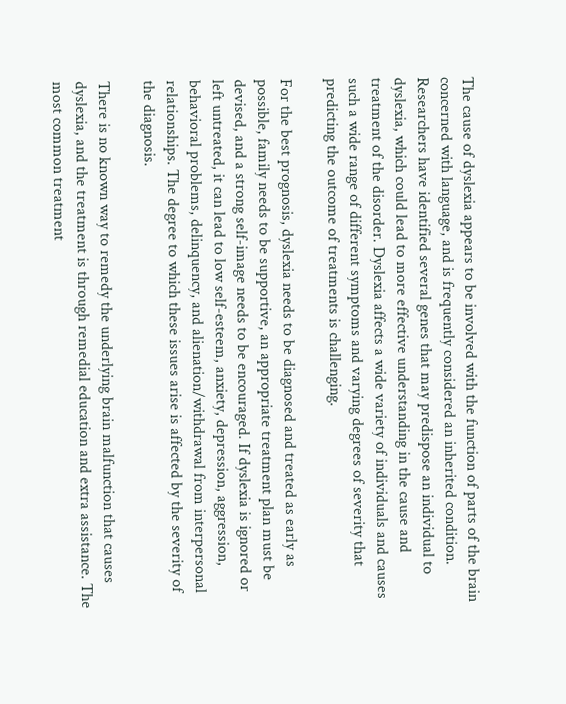The cause of dyslexia appears to be involved with the function of parts of the brain concerned with language, and is frequently considered an inherited condition. Researchers have identified several genes that may predispose an individual to dyslexia, which could lead to more effective understanding in the cause and treatment of the disorder. Dyslexia affects a wide variety of individuals and causes such a wide range of different symptoms and varying degrees of severity that predicting the outcome of treatments is challenging.

For the best prognosis, dyslexia needs to be diagnosed and treated as early as possible, family needs to be supportive, an appropriate treatment plan must be devised, and a strong self-image needs to be encouraged. If dyslexia is ignored or left untreated, it can lead to low self-esteem, anxiety, depression, aggression, behavioral problems, delinquency, and alienation/withdrawal from interpersonal relationships. The degree to which these issues arise is affected by the severity of the diagnosis.

There is no known way to remedy the underlying brain malfunction that causes dyslexia, and the treatment is through remedial education and extra assistance. The most common treatment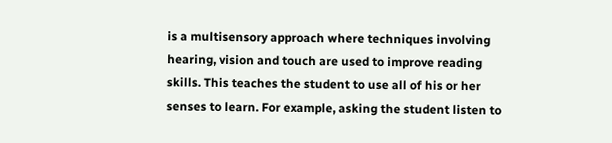is a multisensory approach where techniques involving hearing, vision and touch are used to improve reading skills. This teaches the student to use all of his or her senses to learn. For example, asking the student listen to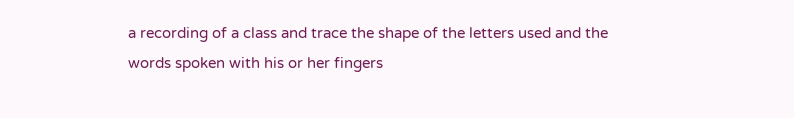a recording of a class and trace the shape of the letters used and the words spoken with his or her fingers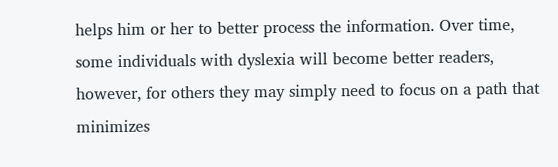helps him or her to better process the information. Over time, some individuals with dyslexia will become better readers, however, for others they may simply need to focus on a path that minimizes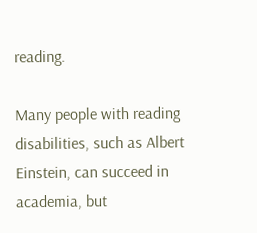reading.

Many people with reading disabilities, such as Albert Einstein, can succeed in academia, but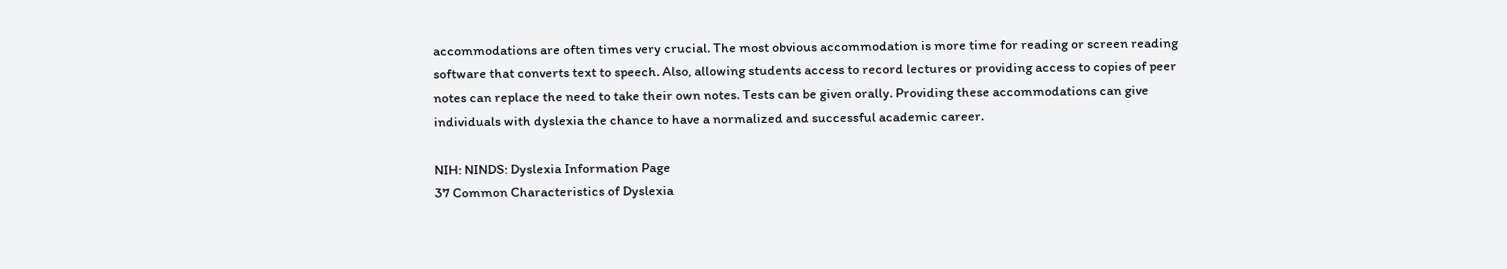accommodations are often times very crucial. The most obvious accommodation is more time for reading or screen reading software that converts text to speech. Also, allowing students access to record lectures or providing access to copies of peer notes can replace the need to take their own notes. Tests can be given orally. Providing these accommodations can give individuals with dyslexia the chance to have a normalized and successful academic career.

NIH: NINDS: Dyslexia Information Page
37 Common Characteristics of Dyslexia